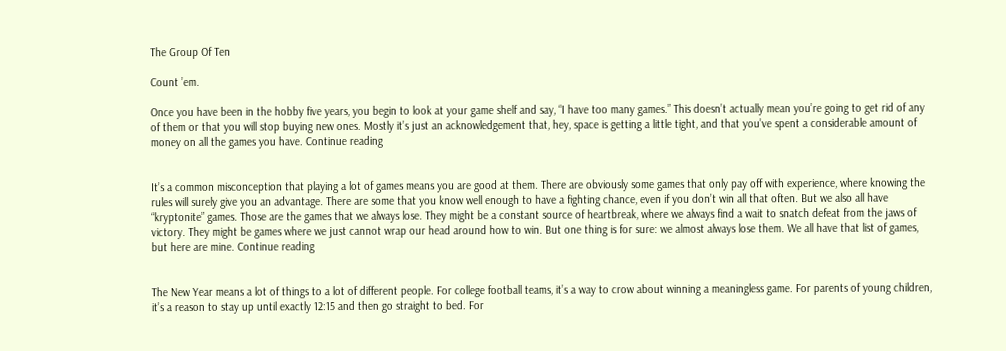The Group Of Ten

Count ’em.

Once you have been in the hobby five years, you begin to look at your game shelf and say, “I have too many games.” This doesn’t actually mean you’re going to get rid of any of them or that you will stop buying new ones. Mostly it’s just an acknowledgement that, hey, space is getting a little tight, and that you’ve spent a considerable amount of money on all the games you have. Continue reading


It’s a common misconception that playing a lot of games means you are good at them. There are obviously some games that only pay off with experience, where knowing the rules will surely give you an advantage. There are some that you know well enough to have a fighting chance, even if you don’t win all that often. But we also all have “kryptonite” games. Those are the games that we always lose. They might be a constant source of heartbreak, where we always find a wait to snatch defeat from the jaws of victory. They might be games where we just cannot wrap our head around how to win. But one thing is for sure: we almost always lose them. We all have that list of games, but here are mine. Continue reading


The New Year means a lot of things to a lot of different people. For college football teams, it’s a way to crow about winning a meaningless game. For parents of young children, it’s a reason to stay up until exactly 12:15 and then go straight to bed. For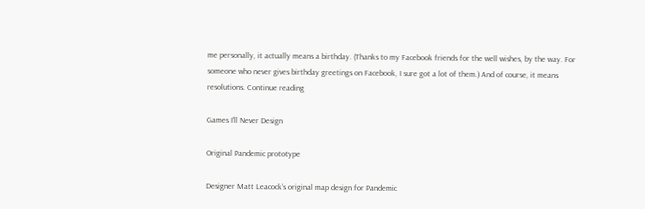me personally, it actually means a birthday. (Thanks to my Facebook friends for the well wishes, by the way. For someone who never gives birthday greetings on Facebook, I sure got a lot of them.) And of course, it means resolutions. Continue reading

Games I’ll Never Design

Original Pandemic prototype

Designer Matt Leacock’s original map design for Pandemic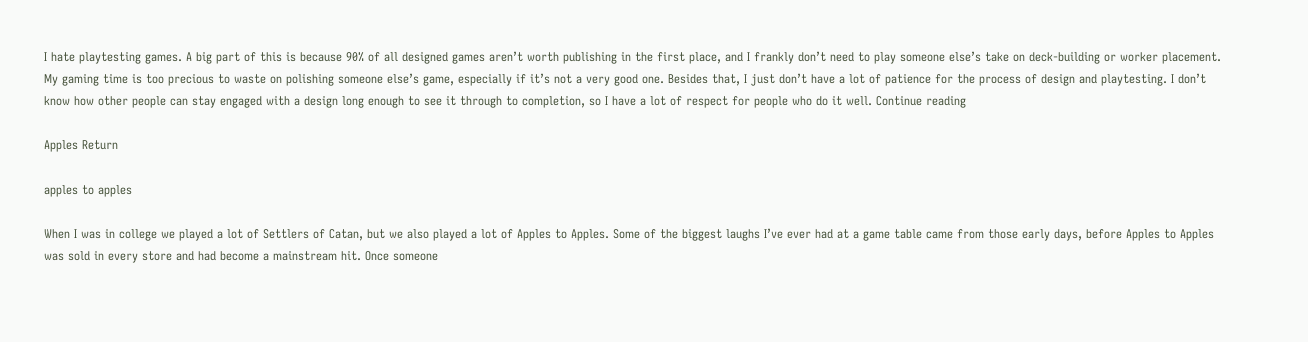I hate playtesting games. A big part of this is because 90% of all designed games aren’t worth publishing in the first place, and I frankly don’t need to play someone else’s take on deck-building or worker placement. My gaming time is too precious to waste on polishing someone else’s game, especially if it’s not a very good one. Besides that, I just don’t have a lot of patience for the process of design and playtesting. I don’t know how other people can stay engaged with a design long enough to see it through to completion, so I have a lot of respect for people who do it well. Continue reading

Apples Return

apples to apples

When I was in college we played a lot of Settlers of Catan, but we also played a lot of Apples to Apples. Some of the biggest laughs I’ve ever had at a game table came from those early days, before Apples to Apples was sold in every store and had become a mainstream hit. Once someone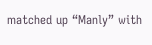matched up “Manly” with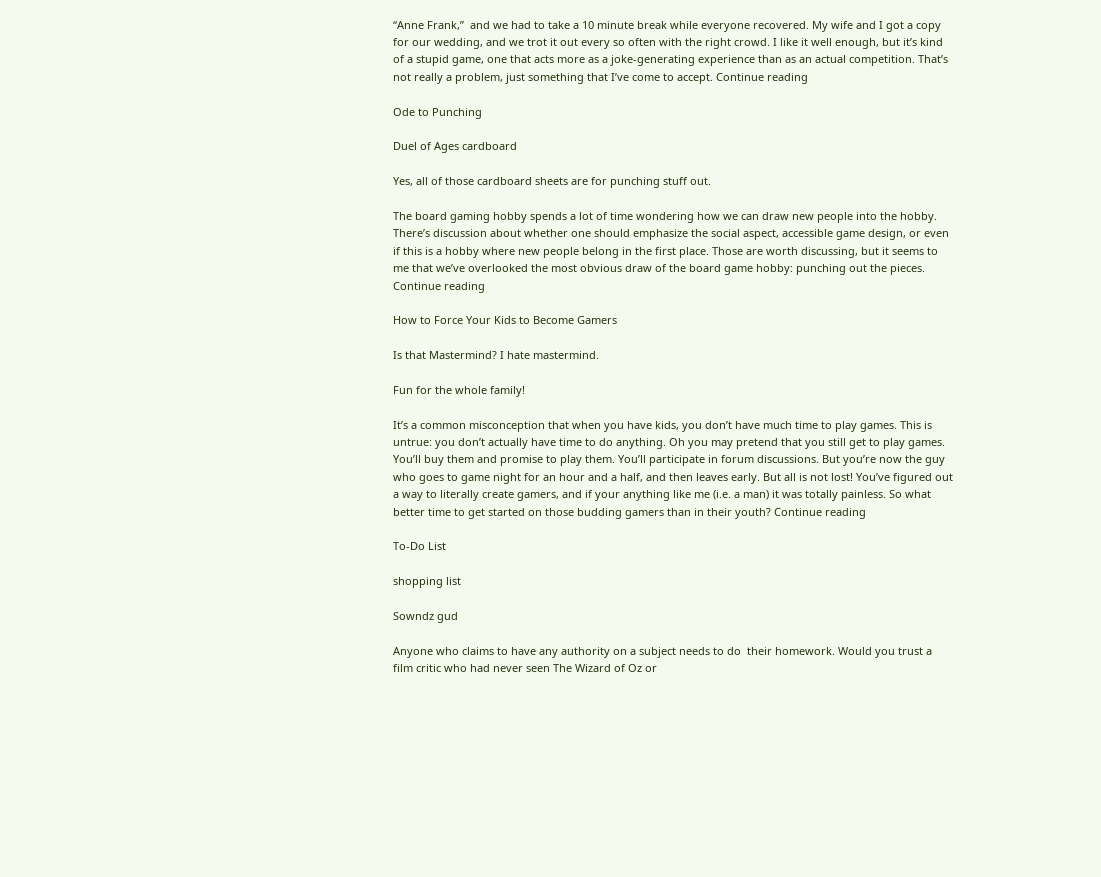“Anne Frank,”  and we had to take a 10 minute break while everyone recovered. My wife and I got a copy for our wedding, and we trot it out every so often with the right crowd. I like it well enough, but it’s kind of a stupid game, one that acts more as a joke-generating experience than as an actual competition. That’s not really a problem, just something that I’ve come to accept. Continue reading

Ode to Punching

Duel of Ages cardboard

Yes, all of those cardboard sheets are for punching stuff out.

The board gaming hobby spends a lot of time wondering how we can draw new people into the hobby. There’s discussion about whether one should emphasize the social aspect, accessible game design, or even if this is a hobby where new people belong in the first place. Those are worth discussing, but it seems to me that we’ve overlooked the most obvious draw of the board game hobby: punching out the pieces. Continue reading

How to Force Your Kids to Become Gamers

Is that Mastermind? I hate mastermind.

Fun for the whole family!

It’s a common misconception that when you have kids, you don’t have much time to play games. This is untrue: you don’t actually have time to do anything. Oh you may pretend that you still get to play games. You’ll buy them and promise to play them. You’ll participate in forum discussions. But you’re now the guy who goes to game night for an hour and a half, and then leaves early. But all is not lost! You’ve figured out a way to literally create gamers, and if your anything like me (i.e. a man) it was totally painless. So what better time to get started on those budding gamers than in their youth? Continue reading

To-Do List

shopping list

Sowndz gud

Anyone who claims to have any authority on a subject needs to do  their homework. Would you trust a film critic who had never seen The Wizard of Oz or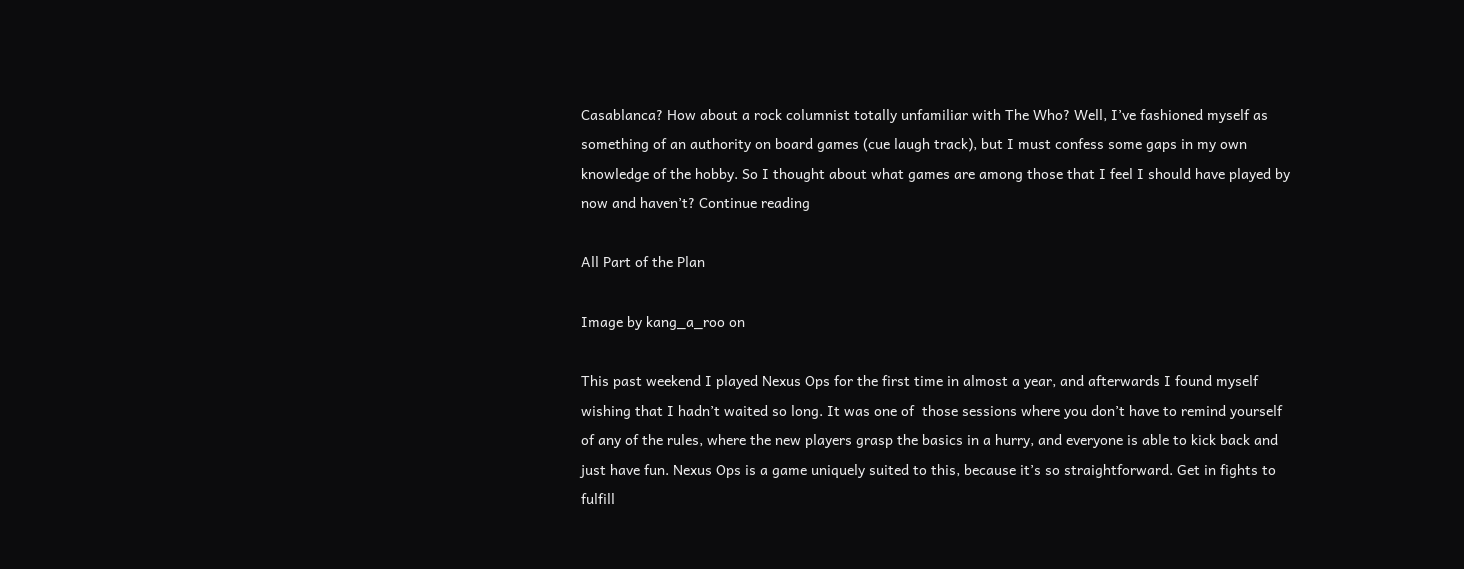Casablanca? How about a rock columnist totally unfamiliar with The Who? Well, I’ve fashioned myself as something of an authority on board games (cue laugh track), but I must confess some gaps in my own knowledge of the hobby. So I thought about what games are among those that I feel I should have played by now and haven’t? Continue reading

All Part of the Plan

Image by kang_a_roo on

This past weekend I played Nexus Ops for the first time in almost a year, and afterwards I found myself wishing that I hadn’t waited so long. It was one of  those sessions where you don’t have to remind yourself of any of the rules, where the new players grasp the basics in a hurry, and everyone is able to kick back and just have fun. Nexus Ops is a game uniquely suited to this, because it’s so straightforward. Get in fights to fulfill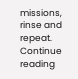missions, rinse and repeat. Continue reading